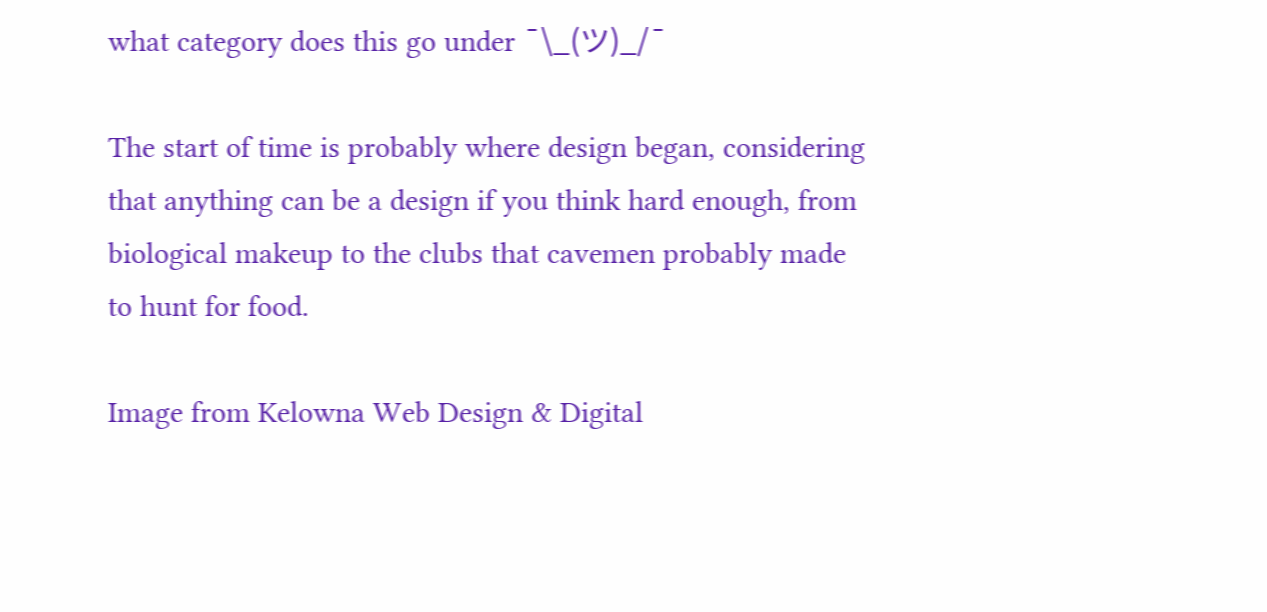what category does this go under ¯\_(ツ)_/¯

The start of time is probably where design began, considering that anything can be a design if you think hard enough, from biological makeup to the clubs that cavemen probably made to hunt for food.

Image from Kelowna Web Design & Digital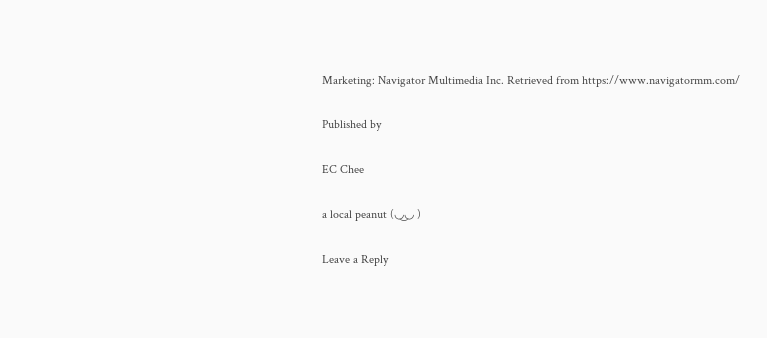Marketing: Navigator Multimedia Inc. Retrieved from https://www.navigatormm.com/

Published by

EC Chee

a local peanut (◡‿◡ )

Leave a Reply